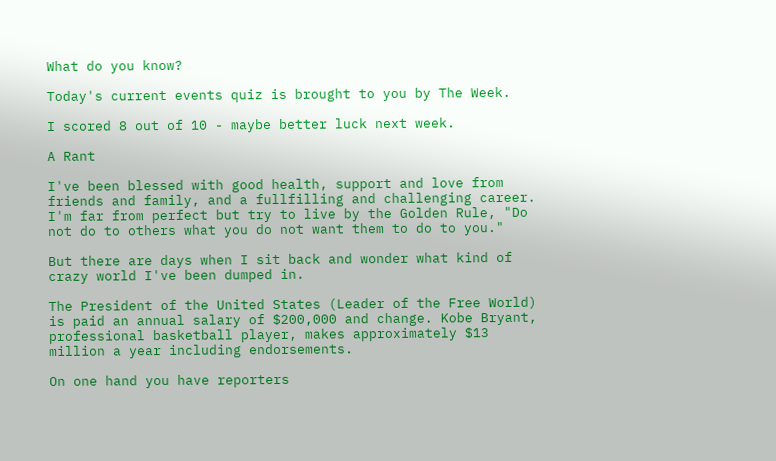What do you know?

Today's current events quiz is brought to you by The Week.

I scored 8 out of 10 - maybe better luck next week.

A Rant

I've been blessed with good health, support and love from friends and family, and a fullfilling and challenging career. I'm far from perfect but try to live by the Golden Rule, "Do not do to others what you do not want them to do to you."

But there are days when I sit back and wonder what kind of crazy world I've been dumped in.

The President of the United States (Leader of the Free World) is paid an annual salary of $200,000 and change. Kobe Bryant, professional basketball player, makes approximately $13 million a year including endorsements.

On one hand you have reporters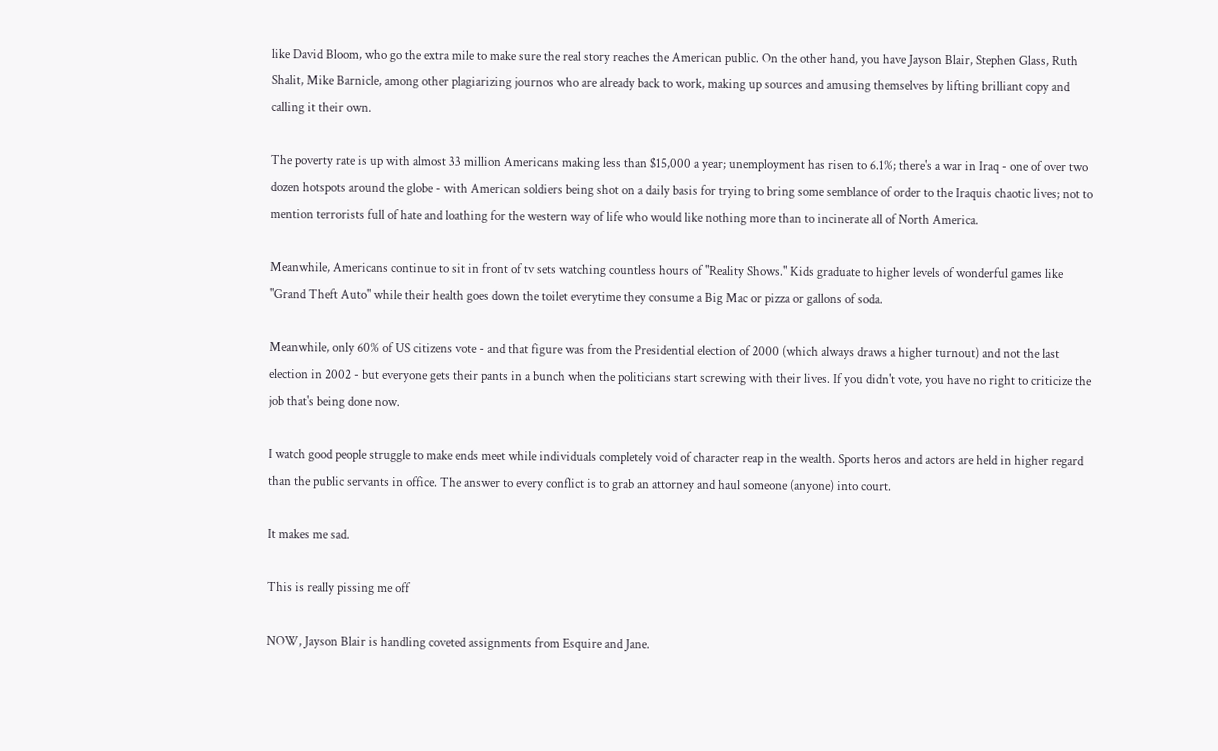like David Bloom, who go the extra mile to make sure the real story reaches the American public. On the other hand, you have Jayson Blair, Stephen Glass, Ruth Shalit, Mike Barnicle, among other plagiarizing journos who are already back to work, making up sources and amusing themselves by lifting brilliant copy and calling it their own.

The poverty rate is up with almost 33 million Americans making less than $15,000 a year; unemployment has risen to 6.1%; there's a war in Iraq - one of over two dozen hotspots around the globe - with American soldiers being shot on a daily basis for trying to bring some semblance of order to the Iraquis chaotic lives; not to mention terrorists full of hate and loathing for the western way of life who would like nothing more than to incinerate all of North America.

Meanwhile, Americans continue to sit in front of tv sets watching countless hours of "Reality Shows." Kids graduate to higher levels of wonderful games like "Grand Theft Auto" while their health goes down the toilet everytime they consume a Big Mac or pizza or gallons of soda.

Meanwhile, only 60% of US citizens vote - and that figure was from the Presidential election of 2000 (which always draws a higher turnout) and not the last election in 2002 - but everyone gets their pants in a bunch when the politicians start screwing with their lives. If you didn't vote, you have no right to criticize the job that's being done now.

I watch good people struggle to make ends meet while individuals completely void of character reap in the wealth. Sports heros and actors are held in higher regard than the public servants in office. The answer to every conflict is to grab an attorney and haul someone (anyone) into court.

It makes me sad.

This is really pissing me off

NOW, Jayson Blair is handling coveted assignments from Esquire and Jane.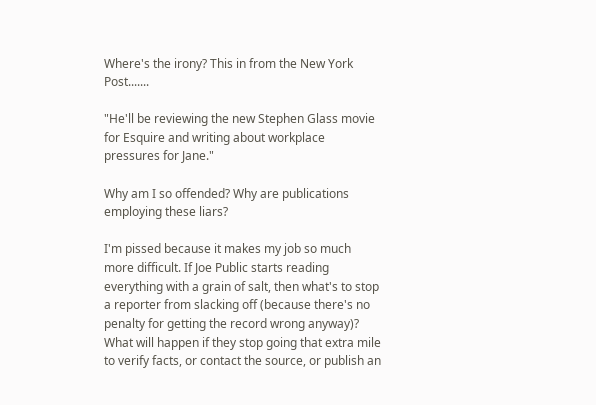Where's the irony? This in from the New York Post.......

"He'll be reviewing the new Stephen Glass movie for Esquire and writing about workplace pressures for Jane."

Why am I so offended? Why are publications employing these liars?

I'm pissed because it makes my job so much more difficult. If Joe Public starts reading everything with a grain of salt, then what's to stop a reporter from slacking off (because there's no penalty for getting the record wrong anyway)? What will happen if they stop going that extra mile to verify facts, or contact the source, or publish an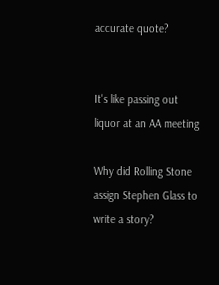accurate quote?


It's like passing out liquor at an AA meeting

Why did Rolling Stone assign Stephen Glass to write a story?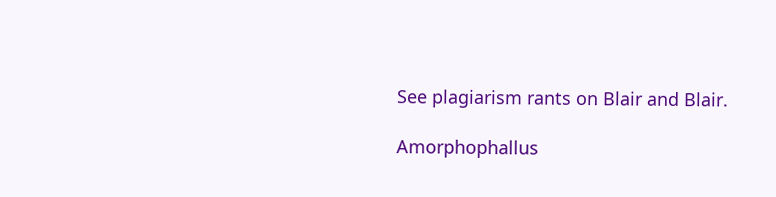See plagiarism rants on Blair and Blair.

Amorphophallus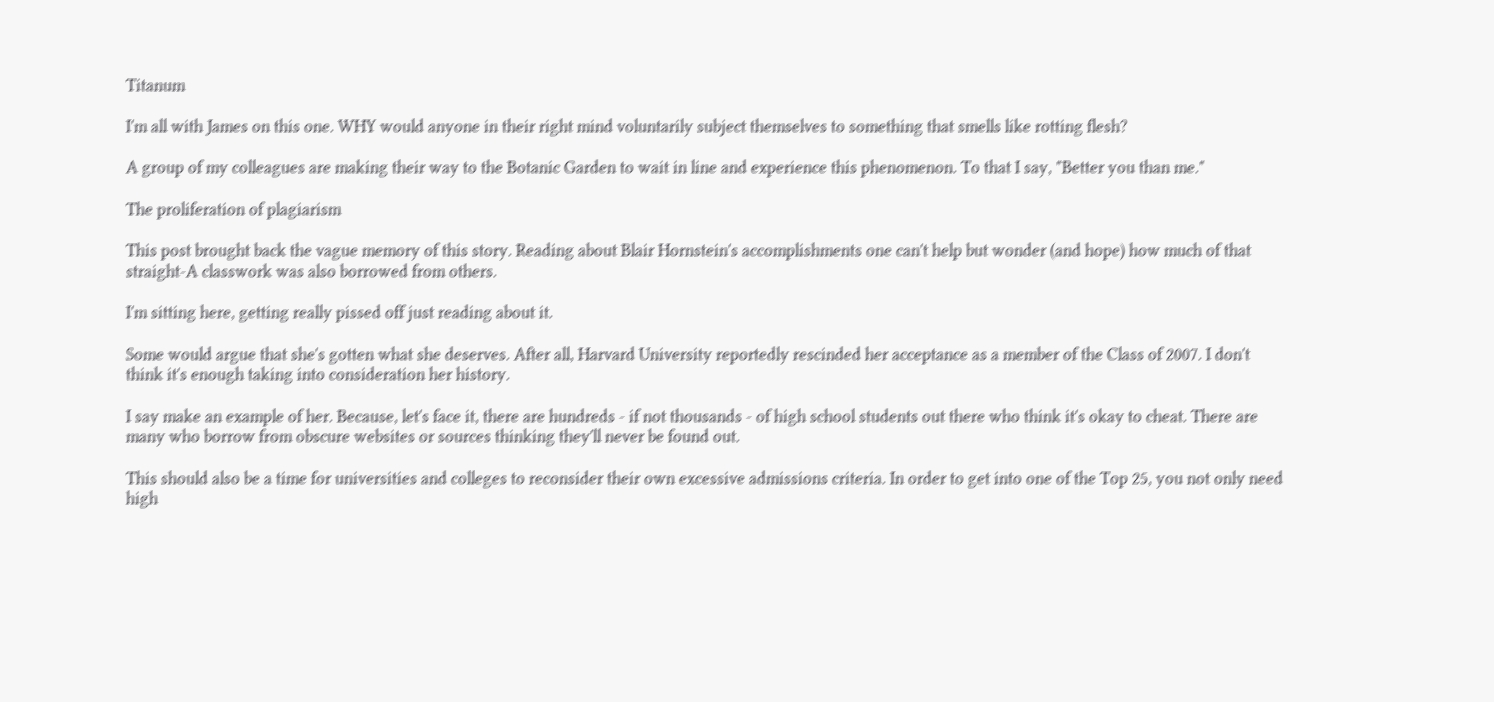Titanum

I'm all with James on this one. WHY would anyone in their right mind voluntarily subject themselves to something that smells like rotting flesh?

A group of my colleagues are making their way to the Botanic Garden to wait in line and experience this phenomenon. To that I say, "Better you than me."

The proliferation of plagiarism

This post brought back the vague memory of this story. Reading about Blair Hornstein's accomplishments one can't help but wonder (and hope) how much of that straight-A classwork was also borrowed from others.

I'm sitting here, getting really pissed off just reading about it.

Some would argue that she's gotten what she deserves. After all, Harvard University reportedly rescinded her acceptance as a member of the Class of 2007. I don't think it's enough taking into consideration her history.

I say make an example of her. Because, let's face it, there are hundreds - if not thousands - of high school students out there who think it's okay to cheat. There are many who borrow from obscure websites or sources thinking they'll never be found out.

This should also be a time for universities and colleges to reconsider their own excessive admissions criteria. In order to get into one of the Top 25, you not only need high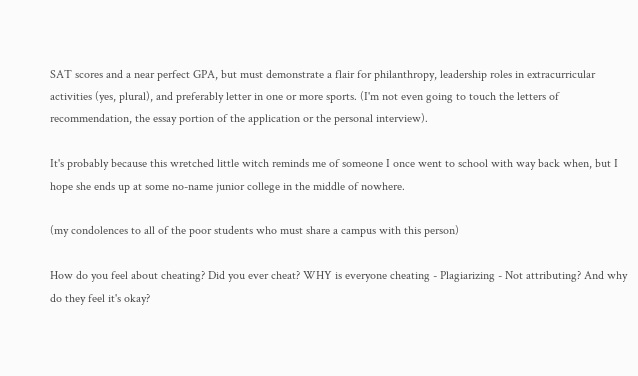SAT scores and a near perfect GPA, but must demonstrate a flair for philanthropy, leadership roles in extracurricular activities (yes, plural), and preferably letter in one or more sports. (I'm not even going to touch the letters of recommendation, the essay portion of the application or the personal interview).

It's probably because this wretched little witch reminds me of someone I once went to school with way back when, but I hope she ends up at some no-name junior college in the middle of nowhere.

(my condolences to all of the poor students who must share a campus with this person)

How do you feel about cheating? Did you ever cheat? WHY is everyone cheating - Plagiarizing - Not attributing? And why do they feel it's okay?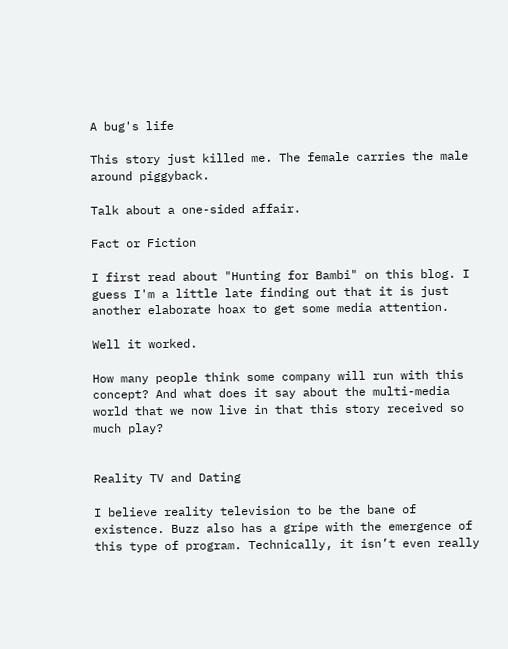A bug's life

This story just killed me. The female carries the male around piggyback.

Talk about a one-sided affair.

Fact or Fiction

I first read about "Hunting for Bambi" on this blog. I guess I'm a little late finding out that it is just another elaborate hoax to get some media attention.

Well it worked.

How many people think some company will run with this concept? And what does it say about the multi-media world that we now live in that this story received so much play?


Reality TV and Dating

I believe reality television to be the bane of existence. Buzz also has a gripe with the emergence of this type of program. Technically, it isn’t even really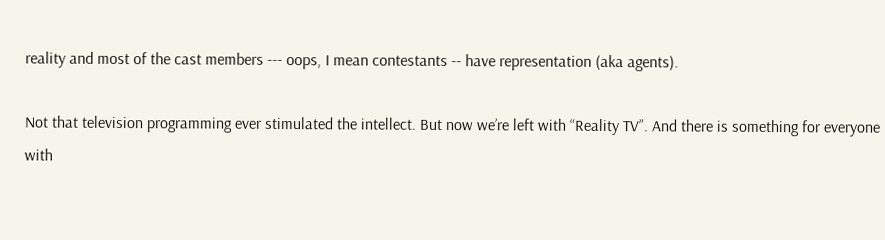reality and most of the cast members --- oops, I mean contestants -- have representation (aka agents).

Not that television programming ever stimulated the intellect. But now we’re left with “Reality TV”. And there is something for everyone with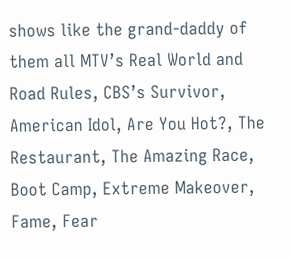shows like the grand-daddy of them all MTV’s Real World and Road Rules, CBS’s Survivor, American Idol, Are You Hot?, The Restaurant, The Amazing Race, Boot Camp, Extreme Makeover, Fame, Fear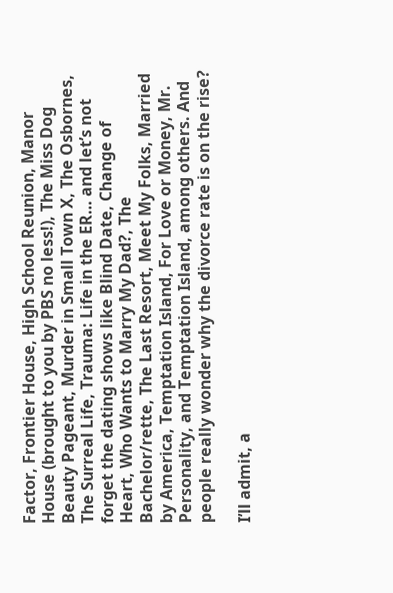Factor, Frontier House, High School Reunion, Manor House (brought to you by PBS no less!), The Miss Dog Beauty Pageant, Murder in Small Town X, The Osbornes, The Surreal Life, Trauma: Life in the ER… and let’s not forget the dating shows like Blind Date, Change of Heart, Who Wants to Marry My Dad?, The Bachelor/rette, The Last Resort, Meet My Folks, Married by America, Temptation Island, For Love or Money, Mr. Personality, and Temptation Island, among others. And people really wonder why the divorce rate is on the rise?

I’ll admit, a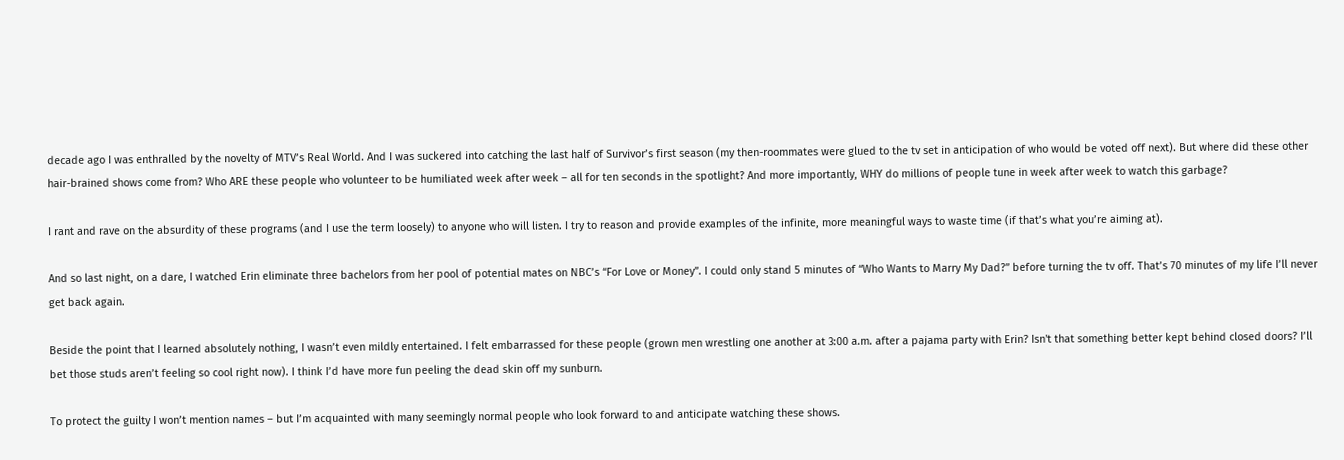decade ago I was enthralled by the novelty of MTV’s Real World. And I was suckered into catching the last half of Survivor’s first season (my then-roommates were glued to the tv set in anticipation of who would be voted off next). But where did these other hair-brained shows come from? Who ARE these people who volunteer to be humiliated week after week – all for ten seconds in the spotlight? And more importantly, WHY do millions of people tune in week after week to watch this garbage?

I rant and rave on the absurdity of these programs (and I use the term loosely) to anyone who will listen. I try to reason and provide examples of the infinite, more meaningful ways to waste time (if that’s what you’re aiming at).

And so last night, on a dare, I watched Erin eliminate three bachelors from her pool of potential mates on NBC’s “For Love or Money”. I could only stand 5 minutes of “Who Wants to Marry My Dad?” before turning the tv off. That’s 70 minutes of my life I’ll never get back again.

Beside the point that I learned absolutely nothing, I wasn’t even mildly entertained. I felt embarrassed for these people (grown men wrestling one another at 3:00 a.m. after a pajama party with Erin? Isn't that something better kept behind closed doors? I’ll bet those studs aren’t feeling so cool right now). I think I’d have more fun peeling the dead skin off my sunburn.

To protect the guilty I won’t mention names – but I’m acquainted with many seemingly normal people who look forward to and anticipate watching these shows.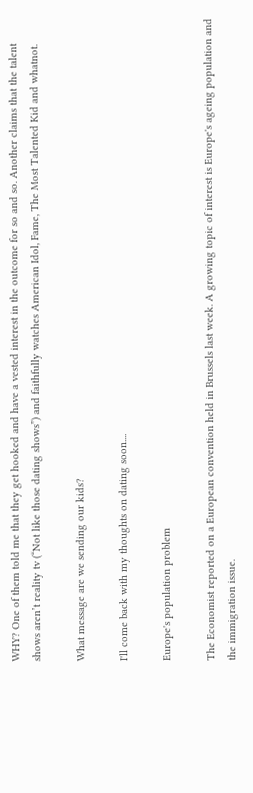WHY? One of them told me that they get hooked and have a vested interest in the outcome for so and so. Another claims that the talent shows aren’t reality tv (“Not like those dating shows”) and faithfully watches American Idol, Fame, The Most Talented Kid and whatnot.

What message are we sending our kids?

I'll come back with my thoughts on dating soon....

Europe's population problem

The Economist reported on a European convention held in Brussels last week. A growing topic of interest is Europe's ageing population and the immigration issue.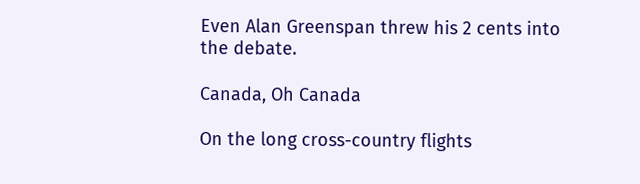Even Alan Greenspan threw his 2 cents into the debate.

Canada, Oh Canada

On the long cross-country flights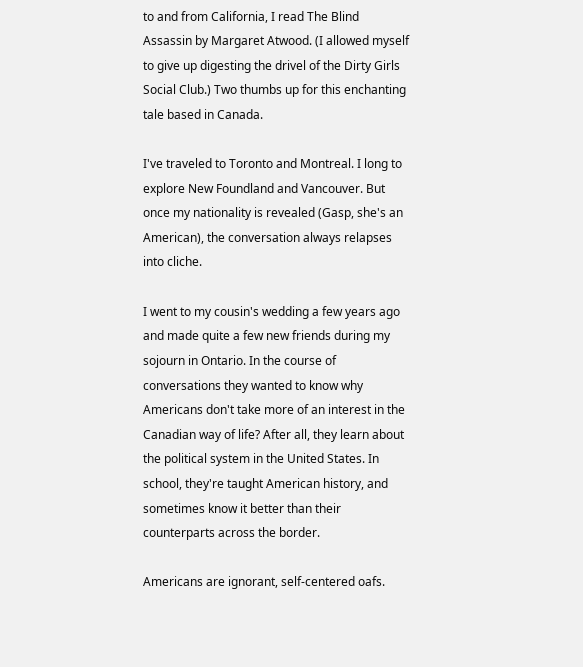to and from California, I read The Blind Assassin by Margaret Atwood. (I allowed myself to give up digesting the drivel of the Dirty Girls Social Club.) Two thumbs up for this enchanting tale based in Canada.

I've traveled to Toronto and Montreal. I long to explore New Foundland and Vancouver. But once my nationality is revealed (Gasp, she's an American), the conversation always relapses into cliche.

I went to my cousin's wedding a few years ago and made quite a few new friends during my sojourn in Ontario. In the course of conversations they wanted to know why Americans don't take more of an interest in the Canadian way of life? After all, they learn about the political system in the United States. In school, they're taught American history, and sometimes know it better than their counterparts across the border.

Americans are ignorant, self-centered oafs.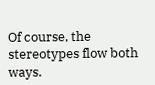Of course, the stereotypes flow both ways.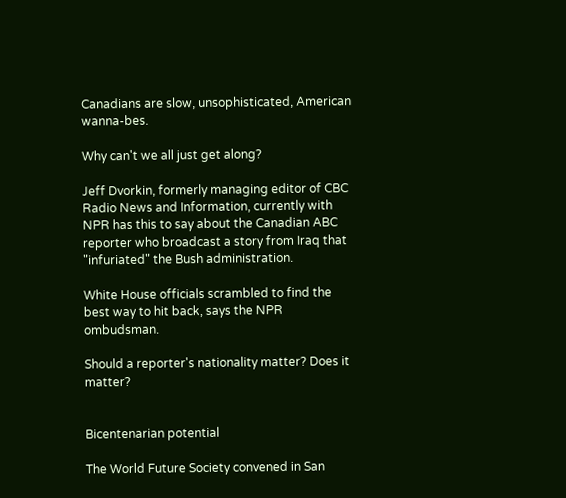Canadians are slow, unsophisticated, American wanna-bes.

Why can't we all just get along?

Jeff Dvorkin, formerly managing editor of CBC Radio News and Information, currently with NPR has this to say about the Canadian ABC reporter who broadcast a story from Iraq that "infuriated" the Bush administration.

White House officials scrambled to find the best way to hit back, says the NPR ombudsman.

Should a reporter's nationality matter? Does it matter?


Bicentenarian potential

The World Future Society convened in San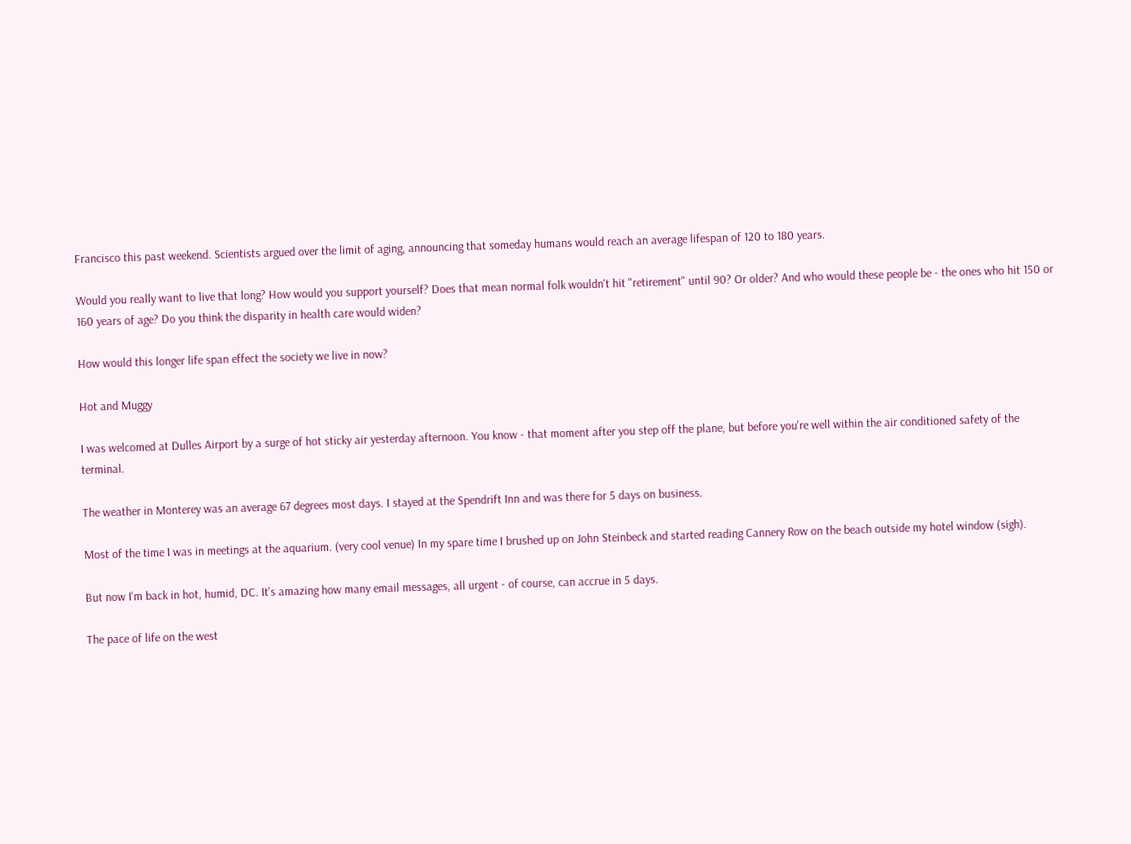Francisco this past weekend. Scientists argued over the limit of aging, announcing that someday humans would reach an average lifespan of 120 to 180 years.

Would you really want to live that long? How would you support yourself? Does that mean normal folk wouldn't hit "retirement" until 90? Or older? And who would these people be - the ones who hit 150 or 160 years of age? Do you think the disparity in health care would widen?

How would this longer life span effect the society we live in now?

Hot and Muggy

I was welcomed at Dulles Airport by a surge of hot sticky air yesterday afternoon. You know - that moment after you step off the plane, but before you're well within the air conditioned safety of the terminal.

The weather in Monterey was an average 67 degrees most days. I stayed at the Spendrift Inn and was there for 5 days on business.

Most of the time I was in meetings at the aquarium. (very cool venue) In my spare time I brushed up on John Steinbeck and started reading Cannery Row on the beach outside my hotel window (sigh).

But now I'm back in hot, humid, DC. It's amazing how many email messages, all urgent - of course, can accrue in 5 days.

The pace of life on the west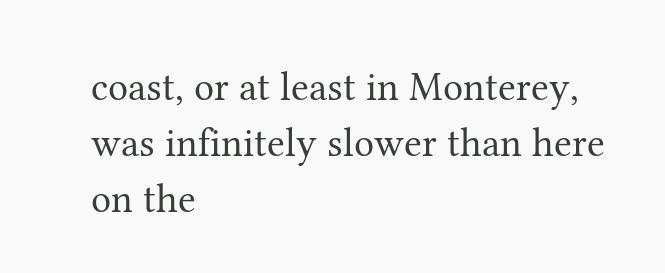coast, or at least in Monterey, was infinitely slower than here on the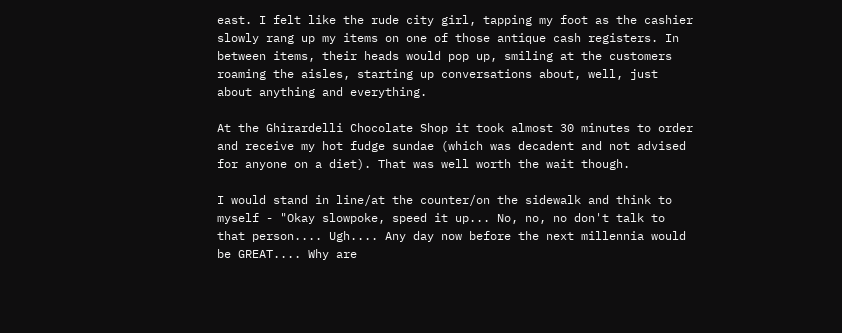east. I felt like the rude city girl, tapping my foot as the cashier slowly rang up my items on one of those antique cash registers. In between items, their heads would pop up, smiling at the customers roaming the aisles, starting up conversations about, well, just about anything and everything.

At the Ghirardelli Chocolate Shop it took almost 30 minutes to order and receive my hot fudge sundae (which was decadent and not advised for anyone on a diet). That was well worth the wait though.

I would stand in line/at the counter/on the sidewalk and think to myself - "Okay slowpoke, speed it up... No, no, no don't talk to that person.... Ugh.... Any day now before the next millennia would be GREAT.... Why are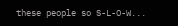these people so S-L-O-W...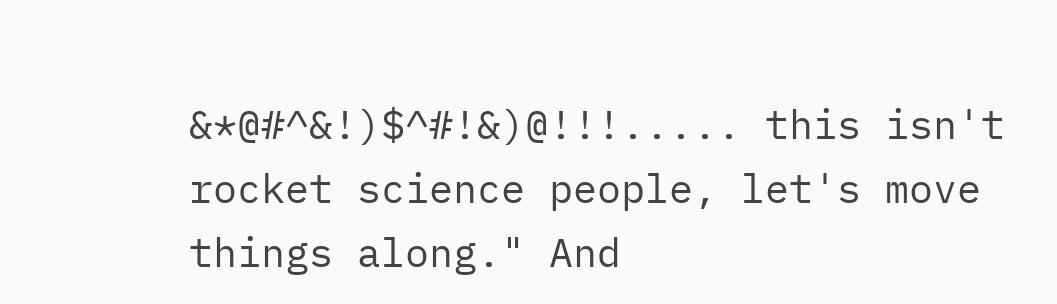&*@#^&!)$^#!&)@!!!..... this isn't rocket science people, let's move things along." And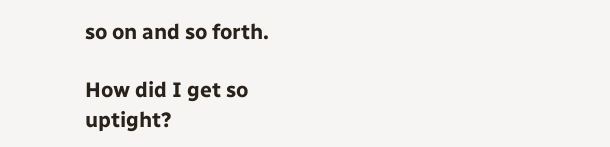so on and so forth.

How did I get so uptight?